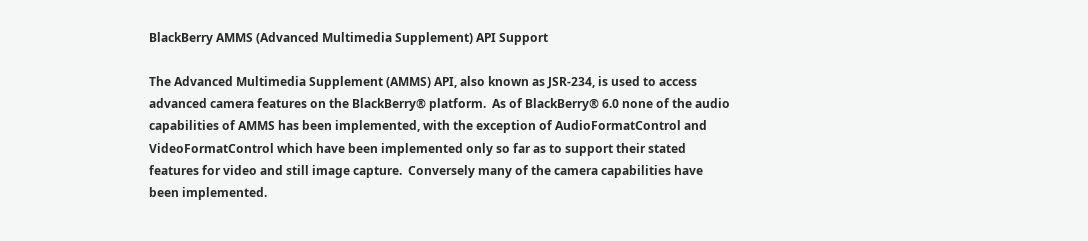BlackBerry AMMS (Advanced Multimedia Supplement) API Support

The Advanced Multimedia Supplement (AMMS) API, also known as JSR-234, is used to access advanced camera features on the BlackBerry® platform.  As of BlackBerry® 6.0 none of the audio capabilities of AMMS has been implemented, with the exception of AudioFormatControl and VideoFormatControl which have been implemented only so far as to support their stated features for video and still image capture.  Conversely many of the camera capabilities have been implemented.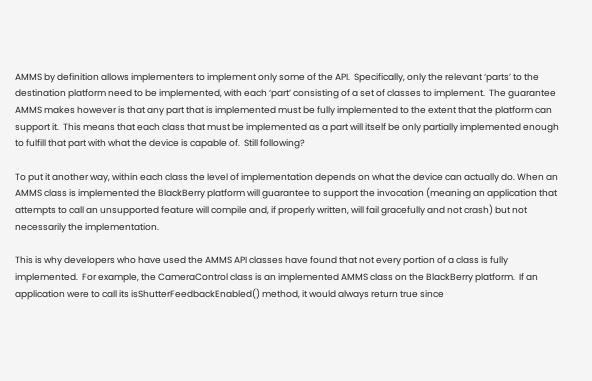AMMS by definition allows implementers to implement only some of the API.  Specifically, only the relevant ‘parts’ to the destination platform need to be implemented, with each ‘part’ consisting of a set of classes to implement.  The guarantee AMMS makes however is that any part that is implemented must be fully implemented to the extent that the platform can support it.  This means that each class that must be implemented as a part will itself be only partially implemented enough to fulfill that part with what the device is capable of.  Still following?

To put it another way, within each class the level of implementation depends on what the device can actually do. When an AMMS class is implemented the BlackBerry platform will guarantee to support the invocation (meaning an application that attempts to call an unsupported feature will compile and, if properly written, will fail gracefully and not crash) but not necessarily the implementation.

This is why developers who have used the AMMS API classes have found that not every portion of a class is fully implemented.  For example, the CameraControl class is an implemented AMMS class on the BlackBerry platform.  If an application were to call its isShutterFeedbackEnabled() method, it would always return true since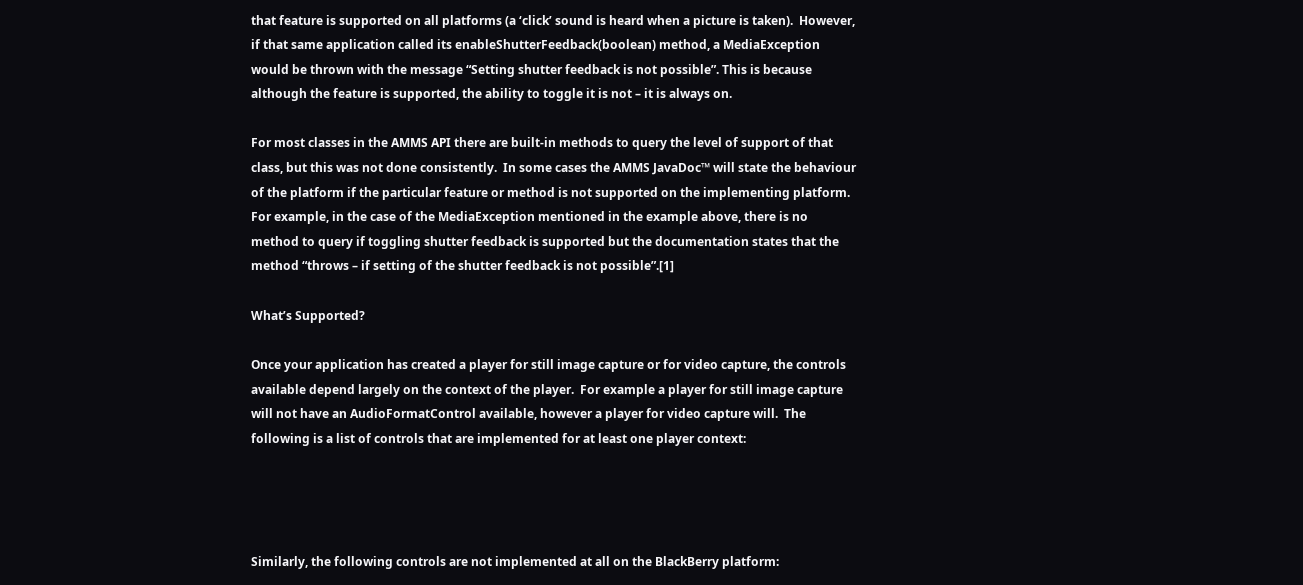that feature is supported on all platforms (a ‘click’ sound is heard when a picture is taken).  However, if that same application called its enableShutterFeedback(boolean) method, a MediaException would be thrown with the message “Setting shutter feedback is not possible”. This is because although the feature is supported, the ability to toggle it is not – it is always on.

For most classes in the AMMS API there are built-in methods to query the level of support of that class, but this was not done consistently.  In some cases the AMMS JavaDoc™ will state the behaviour of the platform if the particular feature or method is not supported on the implementing platform.  For example, in the case of the MediaException mentioned in the example above, there is no method to query if toggling shutter feedback is supported but the documentation states that the method “throws – if setting of the shutter feedback is not possible”.[1]

What’s Supported?

Once your application has created a player for still image capture or for video capture, the controls available depend largely on the context of the player.  For example a player for still image capture will not have an AudioFormatControl available, however a player for video capture will.  The following is a list of controls that are implemented for at least one player context:




Similarly, the following controls are not implemented at all on the BlackBerry platform: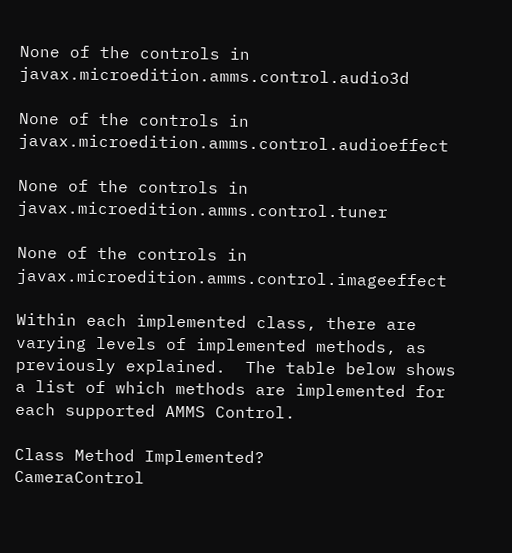None of the controls in javax.microedition.amms.control.audio3d

None of the controls in javax.microedition.amms.control.audioeffect

None of the controls in javax.microedition.amms.control.tuner

None of the controls in javax.microedition.amms.control.imageeffect

Within each implemented class, there are varying levels of implemented methods, as previously explained.  The table below shows a list of which methods are implemented for each supported AMMS Control.

Class Method Implemented?
CameraControl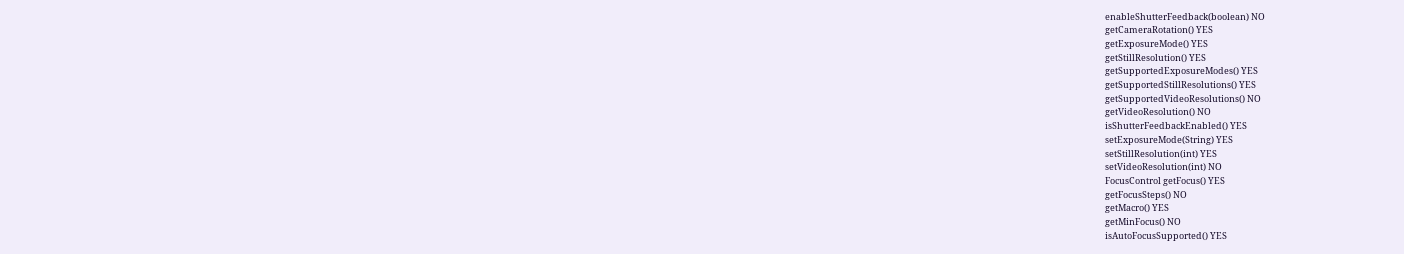enableShutterFeedback(boolean) NO
getCameraRotation() YES
getExposureMode() YES
getStillResolution() YES
getSupportedExposureModes() YES
getSupportedStillResolutions() YES
getSupportedVideoResolutions() NO
getVideoResolution() NO
isShutterFeedbackEnabled() YES
setExposureMode(String) YES
setStillResolution(int) YES
setVideoResolution(int) NO
FocusControl getFocus() YES
getFocusSteps() NO
getMacro() YES
getMinFocus() NO
isAutoFocusSupported() YES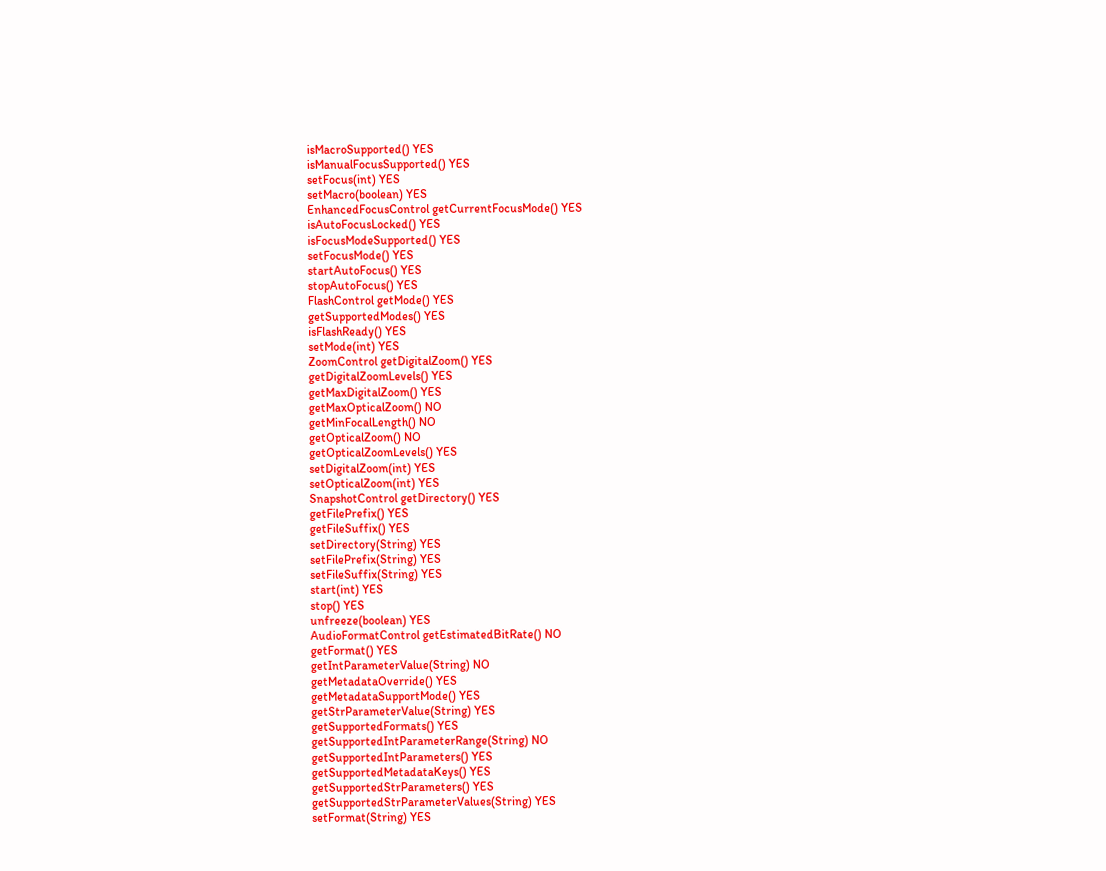isMacroSupported() YES
isManualFocusSupported() YES
setFocus(int) YES
setMacro(boolean) YES
EnhancedFocusControl getCurrentFocusMode() YES
isAutoFocusLocked() YES
isFocusModeSupported() YES
setFocusMode() YES
startAutoFocus() YES
stopAutoFocus() YES
FlashControl getMode() YES
getSupportedModes() YES
isFlashReady() YES
setMode(int) YES
ZoomControl getDigitalZoom() YES
getDigitalZoomLevels() YES
getMaxDigitalZoom() YES
getMaxOpticalZoom() NO
getMinFocalLength() NO
getOpticalZoom() NO
getOpticalZoomLevels() YES
setDigitalZoom(int) YES
setOpticalZoom(int) YES
SnapshotControl getDirectory() YES
getFilePrefix() YES
getFileSuffix() YES
setDirectory(String) YES
setFilePrefix(String) YES
setFileSuffix(String) YES
start(int) YES
stop() YES
unfreeze(boolean) YES
AudioFormatControl getEstimatedBitRate() NO
getFormat() YES
getIntParameterValue(String) NO
getMetadataOverride() YES
getMetadataSupportMode() YES
getStrParameterValue(String) YES
getSupportedFormats() YES
getSupportedIntParameterRange(String) NO
getSupportedIntParameters() YES
getSupportedMetadataKeys() YES
getSupportedStrParameters() YES
getSupportedStrParameterValues(String) YES
setFormat(String) YES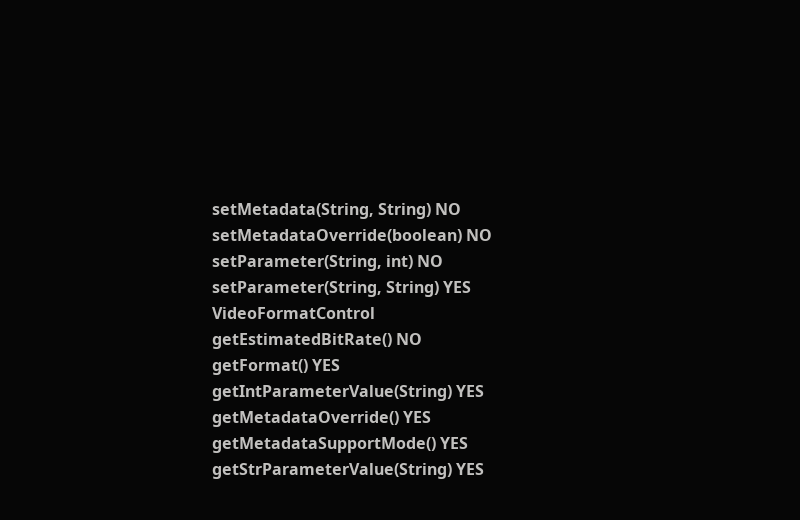setMetadata(String, String) NO
setMetadataOverride(boolean) NO
setParameter(String, int) NO
setParameter(String, String) YES
VideoFormatControl getEstimatedBitRate() NO
getFormat() YES
getIntParameterValue(String) YES
getMetadataOverride() YES
getMetadataSupportMode() YES
getStrParameterValue(String) YES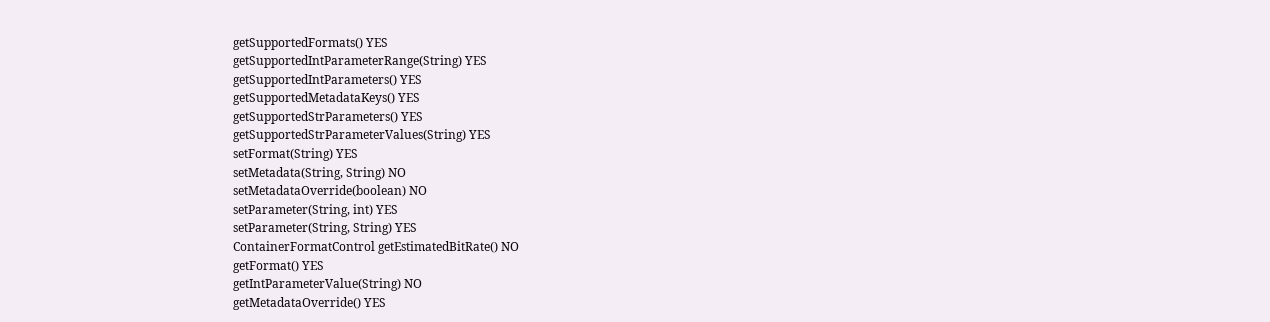getSupportedFormats() YES
getSupportedIntParameterRange(String) YES
getSupportedIntParameters() YES
getSupportedMetadataKeys() YES
getSupportedStrParameters() YES
getSupportedStrParameterValues(String) YES
setFormat(String) YES
setMetadata(String, String) NO
setMetadataOverride(boolean) NO
setParameter(String, int) YES
setParameter(String, String) YES
ContainerFormatControl getEstimatedBitRate() NO
getFormat() YES
getIntParameterValue(String) NO
getMetadataOverride() YES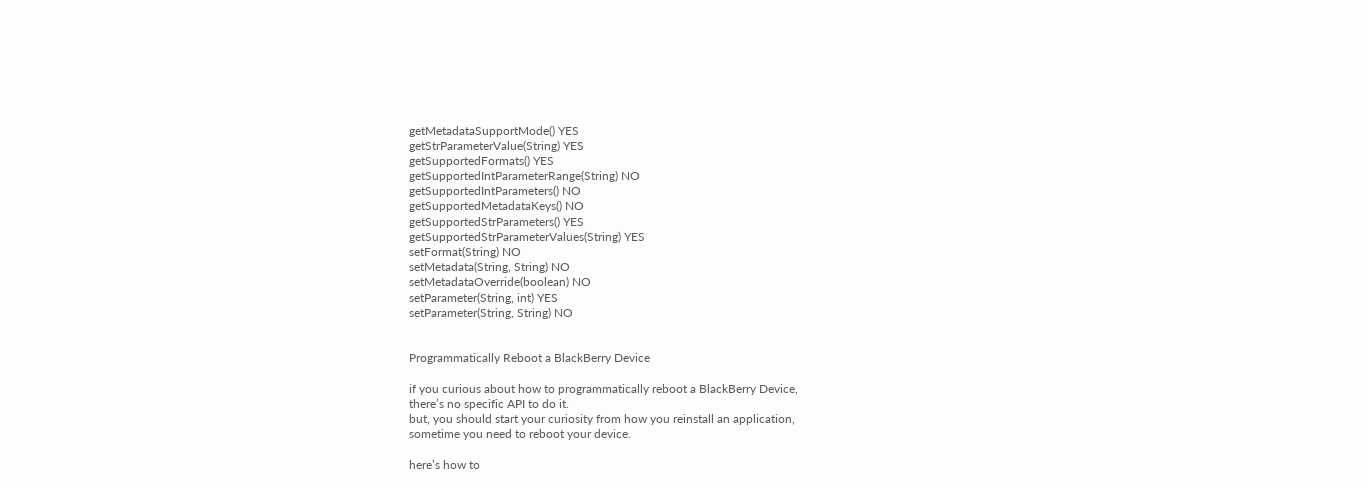getMetadataSupportMode() YES
getStrParameterValue(String) YES
getSupportedFormats() YES
getSupportedIntParameterRange(String) NO
getSupportedIntParameters() NO
getSupportedMetadataKeys() NO
getSupportedStrParameters() YES
getSupportedStrParameterValues(String) YES
setFormat(String) NO
setMetadata(String, String) NO
setMetadataOverride(boolean) NO
setParameter(String, int) YES
setParameter(String, String) NO


Programmatically Reboot a BlackBerry Device

if you curious about how to programmatically reboot a BlackBerry Device,
there’s no specific API to do it.
but, you should start your curiosity from how you reinstall an application,
sometime you need to reboot your device.

here’s how to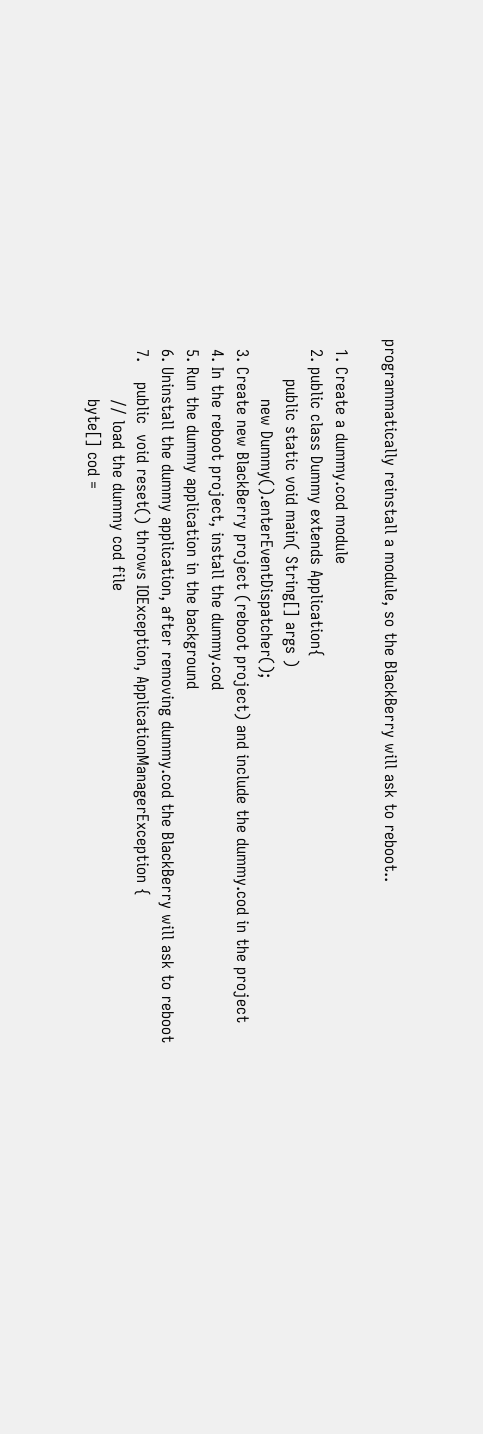programmatically reinstall a module, so the BlackBerry will ask to reboot..

  1. Create a dummy.cod module
  2. public class Dummy extends Application{
        public static void main( String[] args )
            new Dummy().enterEventDispatcher();
  3. Create new BlackBerry project (reboot project) and include the dummy.cod in the project
  4. In the reboot project, install the dummy.cod
  5. Run the dummy application in the background
  6. Uninstall the dummy application, after removing dummy.cod the BlackBerry will ask to reboot
  7.    public  void reset() throws IOException, ApplicationManagerException {
            // load the dummy cod file
            byte[] cod =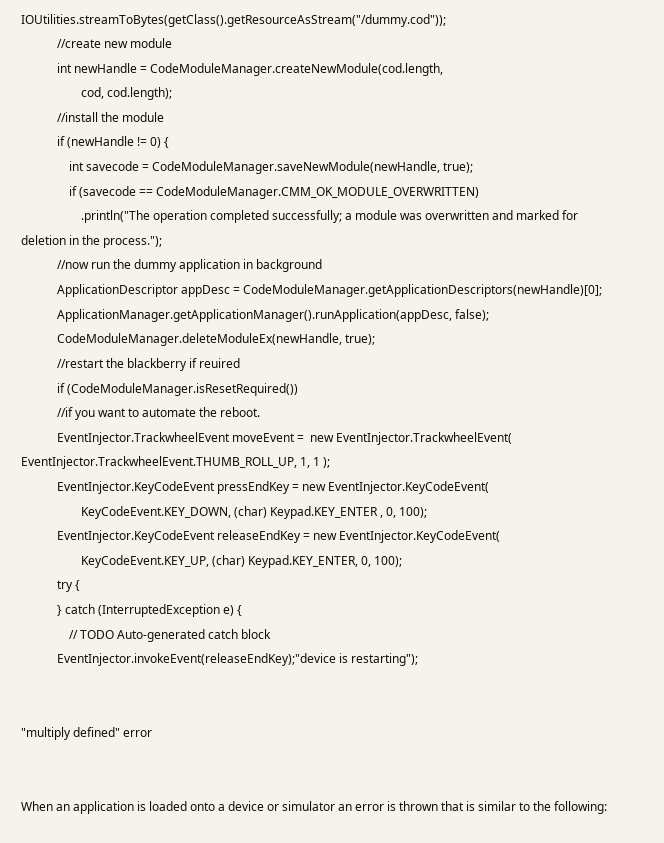IOUtilities.streamToBytes(getClass().getResourceAsStream("/dummy.cod"));
            //create new module
            int newHandle = CodeModuleManager.createNewModule(cod.length,
                    cod, cod.length);
            //install the module
            if (newHandle != 0) {
                int savecode = CodeModuleManager.saveNewModule(newHandle, true);
                if (savecode == CodeModuleManager.CMM_OK_MODULE_OVERWRITTEN)
                    .println("The operation completed successfully; a module was overwritten and marked for deletion in the process.");
            //now run the dummy application in background
            ApplicationDescriptor appDesc = CodeModuleManager.getApplicationDescriptors(newHandle)[0];
            ApplicationManager.getApplicationManager().runApplication(appDesc, false);
            CodeModuleManager.deleteModuleEx(newHandle, true);
            //restart the blackberry if reuired
            if (CodeModuleManager.isResetRequired())
            //if you want to automate the reboot.
            EventInjector.TrackwheelEvent moveEvent =  new EventInjector.TrackwheelEvent( EventInjector.TrackwheelEvent.THUMB_ROLL_UP, 1, 1 );
            EventInjector.KeyCodeEvent pressEndKey = new EventInjector.KeyCodeEvent(
                    KeyCodeEvent.KEY_DOWN, (char) Keypad.KEY_ENTER , 0, 100);
            EventInjector.KeyCodeEvent releaseEndKey = new EventInjector.KeyCodeEvent(
                    KeyCodeEvent.KEY_UP, (char) Keypad.KEY_ENTER, 0, 100);
            try {
            } catch (InterruptedException e) {
                // TODO Auto-generated catch block
            EventInjector.invokeEvent(releaseEndKey);"device is restarting");


"multiply defined" error


When an application is loaded onto a device or simulator an error is thrown that is similar to the following: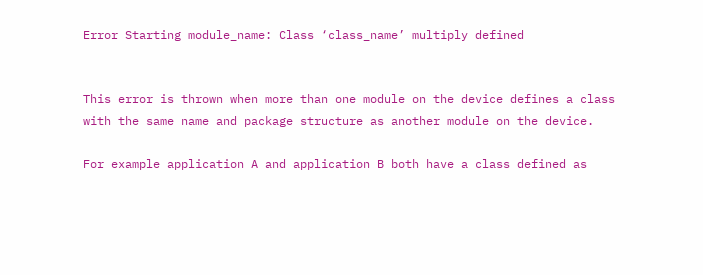Error Starting module_name: Class ‘class_name’ multiply defined


This error is thrown when more than one module on the device defines a class with the same name and package structure as another module on the device.

For example application A and application B both have a class defined as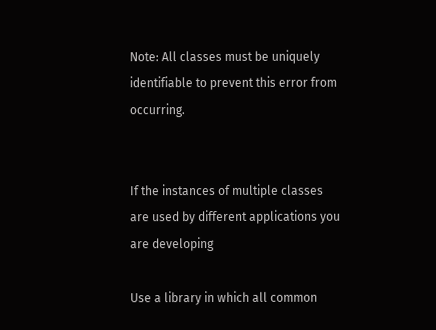Note: All classes must be uniquely identifiable to prevent this error from occurring.


If the instances of multiple classes are used by different applications you are developing

Use a library in which all common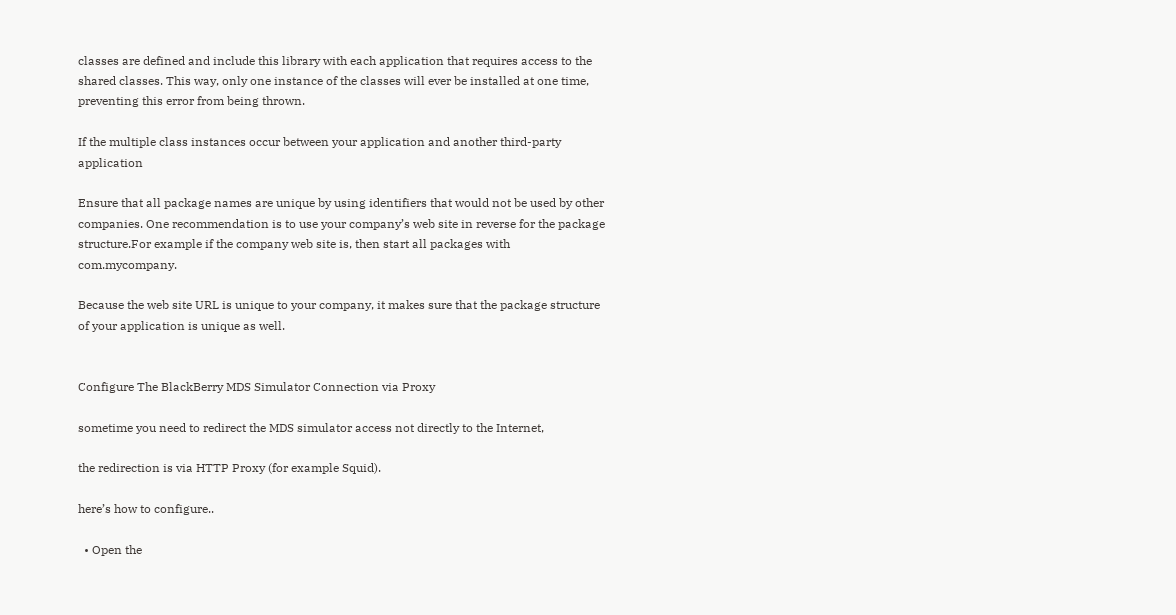classes are defined and include this library with each application that requires access to the shared classes. This way, only one instance of the classes will ever be installed at one time, preventing this error from being thrown.

If the multiple class instances occur between your application and another third-party application

Ensure that all package names are unique by using identifiers that would not be used by other companies. One recommendation is to use your company’s web site in reverse for the package structure.For example if the company web site is, then start all packages with com.mycompany.

Because the web site URL is unique to your company, it makes sure that the package structure of your application is unique as well.


Configure The BlackBerry MDS Simulator Connection via Proxy

sometime you need to redirect the MDS simulator access not directly to the Internet,

the redirection is via HTTP Proxy (for example Squid).

here’s how to configure..

  • Open the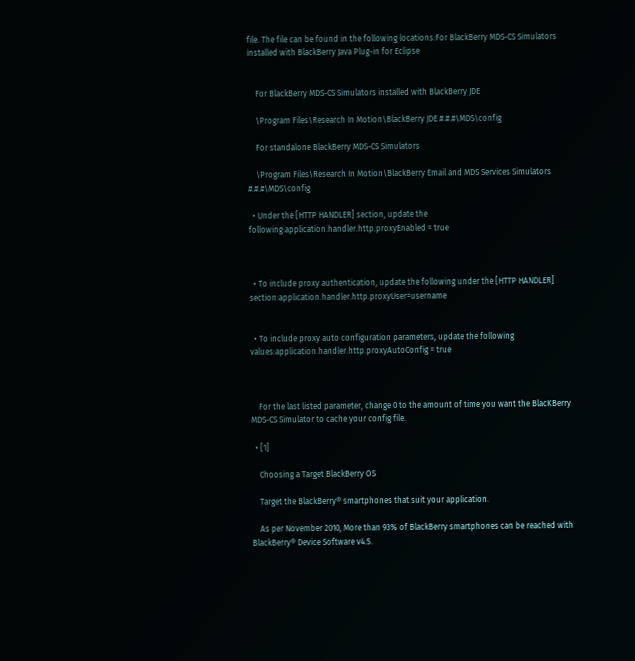file. The file can be found in the following locations:For BlackBerry MDS-CS Simulators installed with BlackBerry Java Plug-in for Eclipse


    For BlackBerry MDS-CS Simulators installed with BlackBerry JDE

    \Program Files\Research In Motion\BlackBerry JDE #.#.#\MDS\config

    For standalone BlackBerry MDS-CS Simulators

    \Program Files\Research In Motion\BlackBerry Email and MDS Services Simulators #.#.#\MDS\config

  • Under the [HTTP HANDLER] section, update the following:application.handler.http.proxyEnabled = true



  • To include proxy authentication, update the following under the [HTTP HANDLER] section:application.handler.http.proxyUser=username


  • To include proxy auto configuration parameters, update the following values:application.handler.http.proxyAutoConfig = true



    For the last listed parameter, change 0 to the amount of time you want the BlacKBerry MDS-CS Simulator to cache your config file.

  • [1]

    Choosing a Target BlackBerry OS

    Target the BlackBerry® smartphones that suit your application.

    As per November 2010, More than 93% of BlackBerry smartphones can be reached with BlackBerry® Device Software v4.5.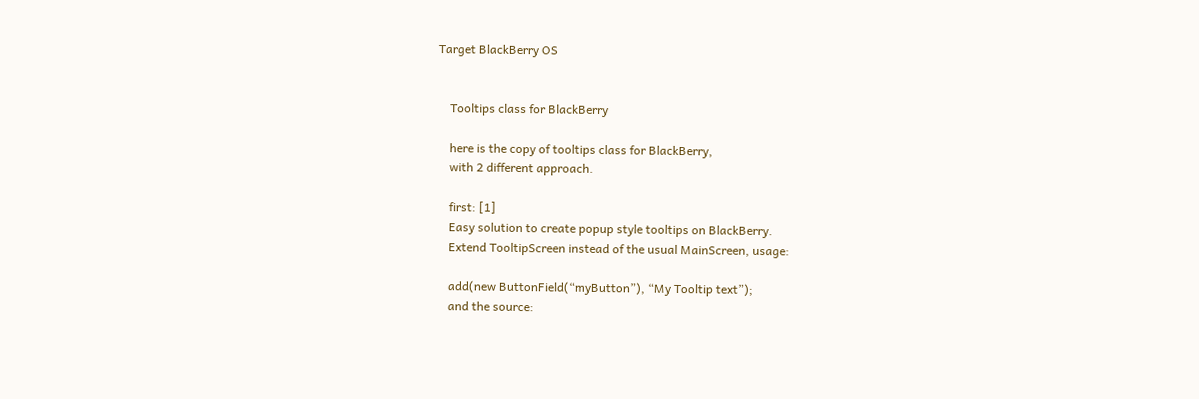Target BlackBerry OS


    Tooltips class for BlackBerry

    here is the copy of tooltips class for BlackBerry,
    with 2 different approach.

    first: [1]
    Easy solution to create popup style tooltips on BlackBerry.
    Extend TooltipScreen instead of the usual MainScreen, usage:

    add(new ButtonField(“myButton”), “My Tooltip text”);
    and the source: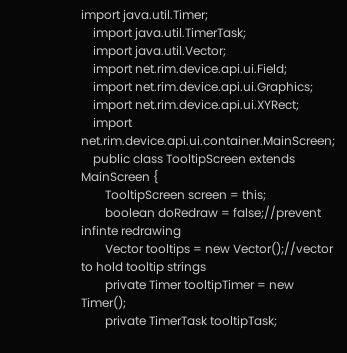import java.util.Timer;
    import java.util.TimerTask;
    import java.util.Vector;
    import net.rim.device.api.ui.Field;
    import net.rim.device.api.ui.Graphics;
    import net.rim.device.api.ui.XYRect;
    import net.rim.device.api.ui.container.MainScreen;
    public class TooltipScreen extends MainScreen {
        TooltipScreen screen = this;
        boolean doRedraw = false;//prevent infinte redrawing
        Vector tooltips = new Vector();//vector to hold tooltip strings
        private Timer tooltipTimer = new Timer();
        private TimerTask tooltipTask;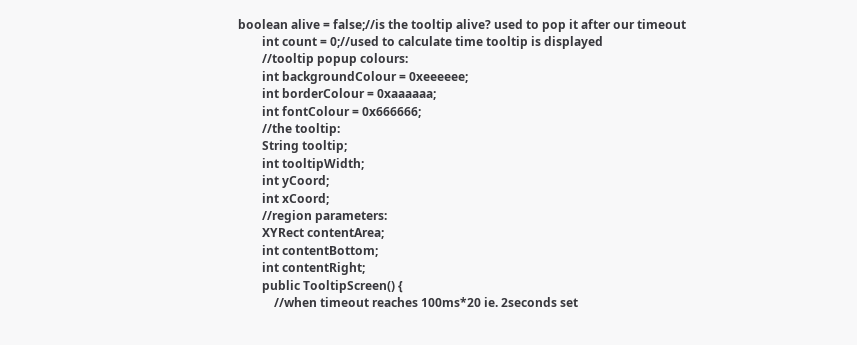boolean alive = false;//is the tooltip alive? used to pop it after our timeout
        int count = 0;//used to calculate time tooltip is displayed
        //tooltip popup colours:
        int backgroundColour = 0xeeeeee;
        int borderColour = 0xaaaaaa;
        int fontColour = 0x666666;
        //the tooltip:
        String tooltip;
        int tooltipWidth;
        int yCoord;
        int xCoord;
        //region parameters:
        XYRect contentArea;
        int contentBottom;
        int contentRight;
        public TooltipScreen() {
            //when timeout reaches 100ms*20 ie. 2seconds set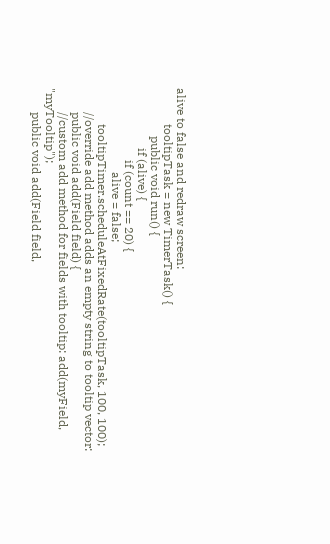alive to false and redraw screen:
            tooltipTask = new TimerTask() {
                public void run() {
                    if (alive) {
                        if (count == 20) {
                            alive = false;
            tooltipTimer.scheduleAtFixedRate(tooltipTask, 100, 100);
        //override add method adds an empty string to tooltip vector:
        public void add(Field field) {
        //custom add method for fields with tooltip: add(myField, "myTooltip");
        public void add(Field field,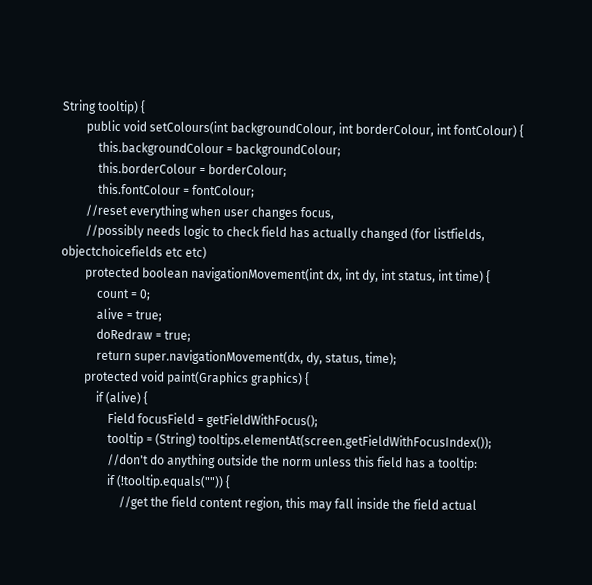String tooltip) {
        public void setColours(int backgroundColour, int borderColour, int fontColour) {
            this.backgroundColour = backgroundColour;
            this.borderColour = borderColour;
            this.fontColour = fontColour;
        //reset everything when user changes focus,
        //possibly needs logic to check field has actually changed (for listfields, objectchoicefields etc etc)
        protected boolean navigationMovement(int dx, int dy, int status, int time) {
            count = 0;
            alive = true;
            doRedraw = true;
            return super.navigationMovement(dx, dy, status, time);
        protected void paint(Graphics graphics) {
            if (alive) {
                Field focusField = getFieldWithFocus();
                tooltip = (String) tooltips.elementAt(screen.getFieldWithFocusIndex());
                //don't do anything outside the norm unless this field has a tooltip:
                if (!tooltip.equals("")) {
                    //get the field content region, this may fall inside the field actual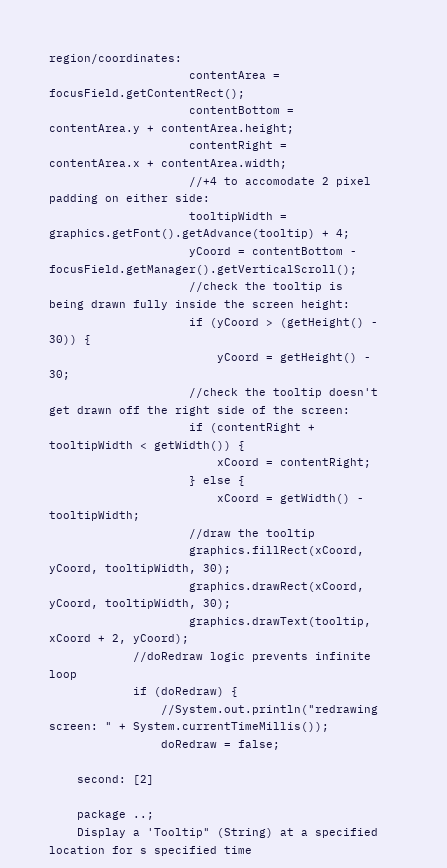region/coordinates:
                    contentArea = focusField.getContentRect();
                    contentBottom = contentArea.y + contentArea.height;
                    contentRight = contentArea.x + contentArea.width;
                    //+4 to accomodate 2 pixel padding on either side:
                    tooltipWidth = graphics.getFont().getAdvance(tooltip) + 4;
                    yCoord = contentBottom - focusField.getManager().getVerticalScroll();
                    //check the tooltip is being drawn fully inside the screen height:
                    if (yCoord > (getHeight() - 30)) {
                        yCoord = getHeight() - 30;
                    //check the tooltip doesn't get drawn off the right side of the screen:
                    if (contentRight + tooltipWidth < getWidth()) {
                        xCoord = contentRight;
                    } else {
                        xCoord = getWidth() - tooltipWidth;
                    //draw the tooltip
                    graphics.fillRect(xCoord, yCoord, tooltipWidth, 30);
                    graphics.drawRect(xCoord, yCoord, tooltipWidth, 30);
                    graphics.drawText(tooltip, xCoord + 2, yCoord);
            //doRedraw logic prevents infinite loop
            if (doRedraw) {
                //System.out.println("redrawing screen: " + System.currentTimeMillis());
                doRedraw = false;

    second: [2]

    package ..;
    Display a 'Tooltip" (String) at a specified location for s specified time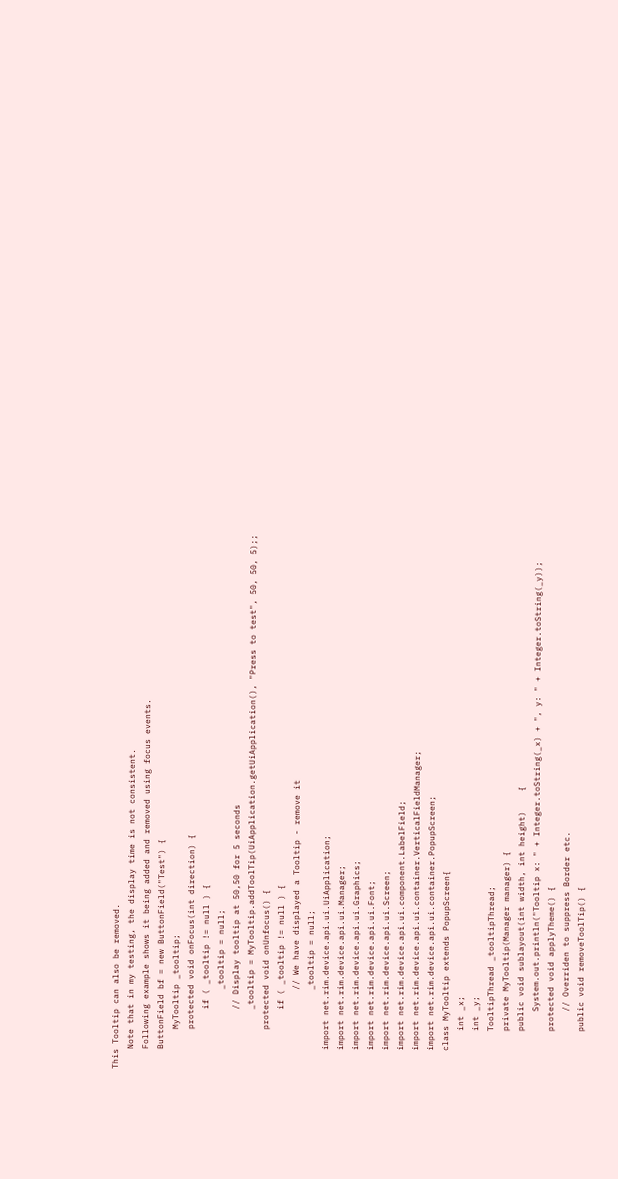This Tooltip can also be removed.
    Note that in my testing, the display time is not consistent.
    Following example shows it being added and removed using focus events.
    ButtonField bf = new ButtonField("Test") {
        MyTooltip _tooltip;
        protected void onFocus(int direction) {
            if ( _tooltip != null ) {
                _tooltip = null;
            // Display tooltip at 50,50 for 5 seconds
            _tooltip = MyTooltip.addToolTip(UiApplication.getUiApplication(), "Press to test", 50, 50, 5);;
        protected void onUnfocus() {
            if ( _tooltip != null ) {
                // We have displayed a Tooltip - remove it
                _tooltip = null;
    import net.rim.device.api.ui.UiApplication;
    import net.rim.device.api.ui.Manager;
    import net.rim.device.api.ui.Graphics;
    import net.rim.device.api.ui.Font;
    import net.rim.device.api.ui.Screen;
    import net.rim.device.api.ui.component.LabelField;
    import net.rim.device.api.ui.container.VerticalFieldManager;
    import net.rim.device.api.ui.container.PopupScreen;
    class MyTooltip extends PopupScreen{
        int _x;
        int _y;
        TooltipThread _tooltipThread;
        private MyTooltip(Manager manager) {
        public void sublayout(int width, int height)    {
            System.out.println("Tooltip x: " + Integer.toString(_x) + ", y: " + Integer.toString(_y));
        protected void applyTheme() {
            // Overriden to suppress Border etc.
        public void removeToolTip() {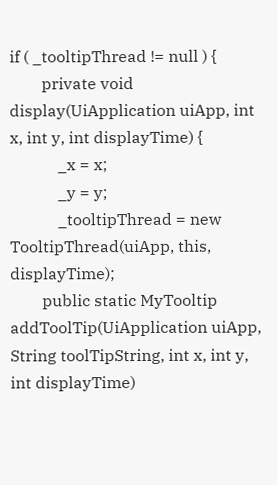if ( _tooltipThread != null ) {
        private void display(UiApplication uiApp, int x, int y, int displayTime) {
            _x = x;
            _y = y;
            _tooltipThread = new TooltipThread(uiApp, this, displayTime);
        public static MyTooltip addToolTip(UiApplication uiApp, String toolTipString, int x, int y, int displayTime)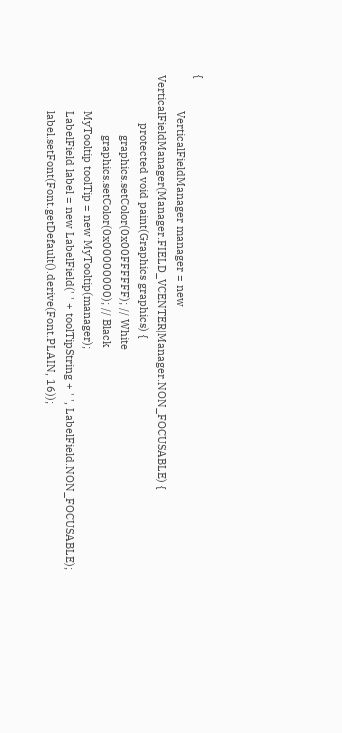{
            VerticalFieldManager manager = new VerticalFieldManager(Manager.FIELD_VCENTER|Manager.NON_FOCUSABLE) {
                protected void paint(Graphics graphics) {
                    graphics.setColor(0x00FFFFFF); // White
                    graphics.setColor(0x00000000); // Black
            MyTooltip toolTip = new MyTooltip(manager);
            LabelField label = new LabelField(' ' + toolTipString + ' ', LabelField.NON_FOCUSABLE);
            label.setFont(Font.getDefault().derive(Font.PLAIN, 16));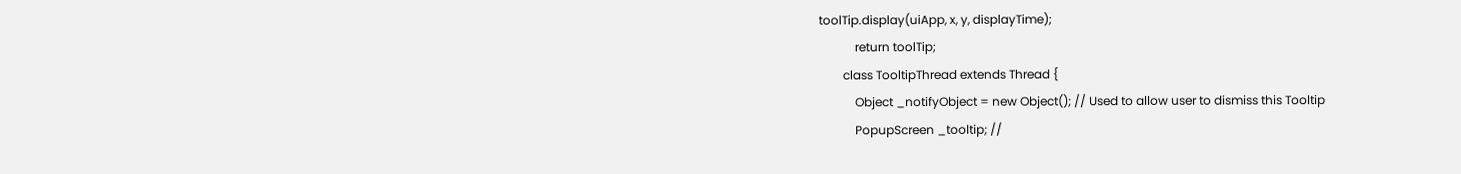toolTip.display(uiApp, x, y, displayTime);
            return toolTip;
        class TooltipThread extends Thread {
            Object _notifyObject = new Object(); // Used to allow user to dismiss this Tooltip
            PopupScreen _tooltip; //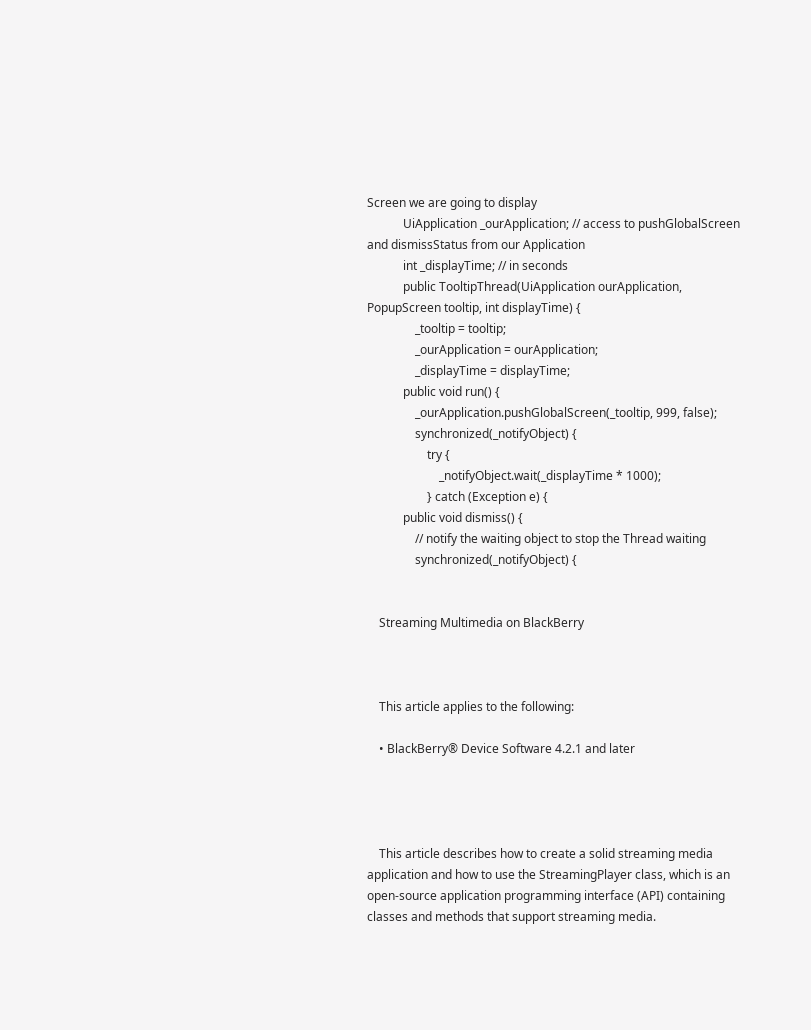Screen we are going to display
            UiApplication _ourApplication; // access to pushGlobalScreen and dismissStatus from our Application
            int _displayTime; // in seconds
            public TooltipThread(UiApplication ourApplication, PopupScreen tooltip, int displayTime) {
                _tooltip = tooltip;
                _ourApplication = ourApplication;
                _displayTime = displayTime;
            public void run() {
                _ourApplication.pushGlobalScreen(_tooltip, 999, false);
                synchronized(_notifyObject) {
                    try {
                        _notifyObject.wait(_displayTime * 1000);
                    } catch (Exception e) {
            public void dismiss() {
                // notify the waiting object to stop the Thread waiting
                synchronized(_notifyObject) {


    Streaming Multimedia on BlackBerry



    This article applies to the following:

    • BlackBerry® Device Software 4.2.1 and later




    This article describes how to create a solid streaming media application and how to use the StreamingPlayer class, which is an open-source application programming interface (API) containing classes and methods that support streaming media.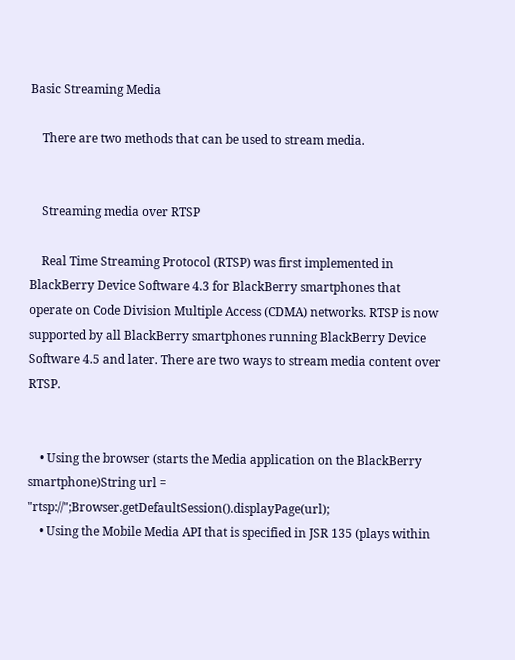Basic Streaming Media

    There are two methods that can be used to stream media.


    Streaming media over RTSP

    Real Time Streaming Protocol (RTSP) was first implemented in BlackBerry Device Software 4.3 for BlackBerry smartphones that operate on Code Division Multiple Access (CDMA) networks. RTSP is now supported by all BlackBerry smartphones running BlackBerry Device Software 4.5 and later. There are two ways to stream media content over RTSP.


    • Using the browser (starts the Media application on the BlackBerry smartphone)String url = "rtsp://";Browser.getDefaultSession().displayPage(url);
    • Using the Mobile Media API that is specified in JSR 135 (plays within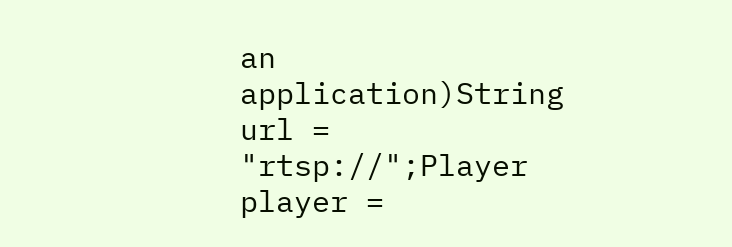an application)String url = "rtsp://";Player player =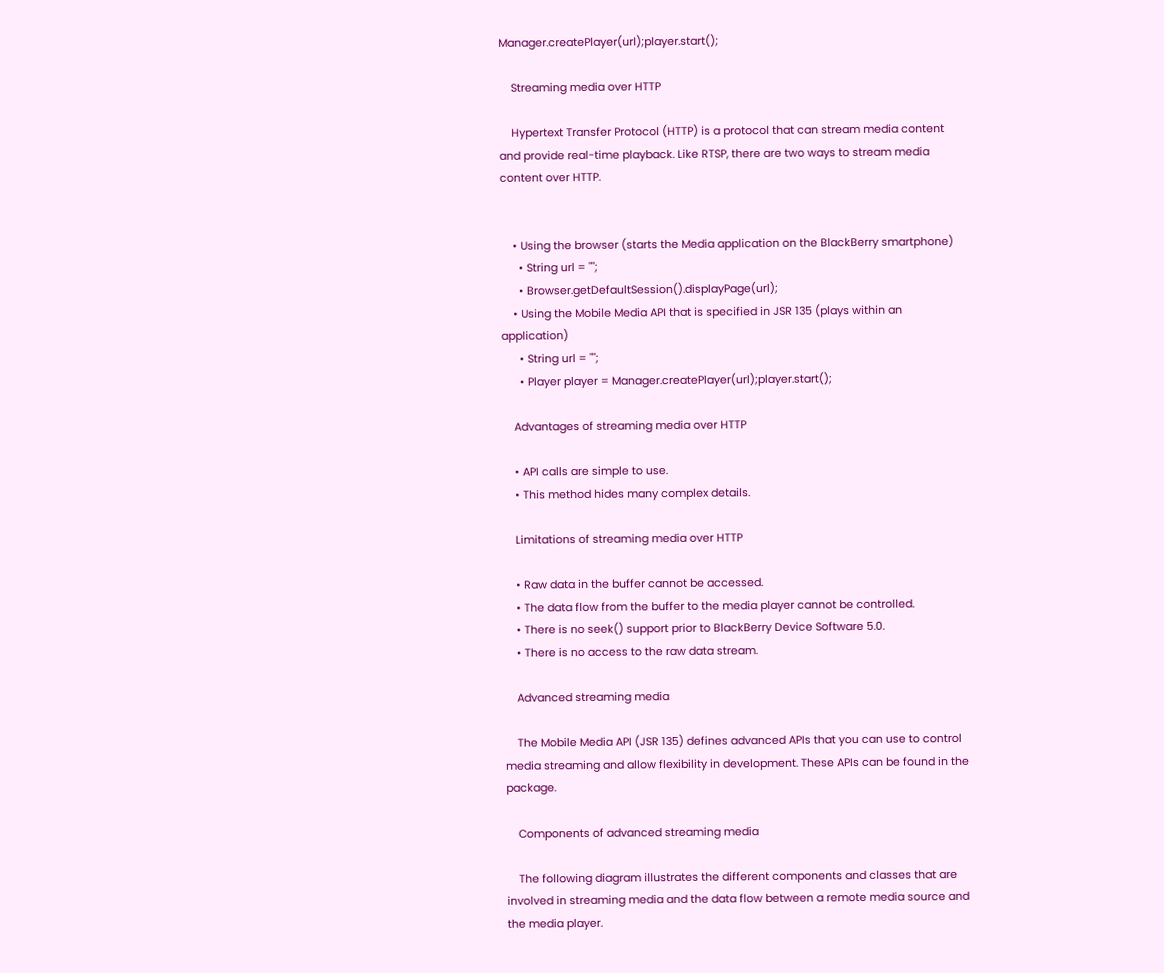Manager.createPlayer(url);player.start();

    Streaming media over HTTP

    Hypertext Transfer Protocol (HTTP) is a protocol that can stream media content and provide real-time playback. Like RTSP, there are two ways to stream media content over HTTP.


    • Using the browser (starts the Media application on the BlackBerry smartphone)
      • String url = "";
      • Browser.getDefaultSession().displayPage(url);
    • Using the Mobile Media API that is specified in JSR 135 (plays within an application)
      • String url = "";
      • Player player = Manager.createPlayer(url);player.start();

    Advantages of streaming media over HTTP

    • API calls are simple to use.
    • This method hides many complex details.

    Limitations of streaming media over HTTP

    • Raw data in the buffer cannot be accessed.
    • The data flow from the buffer to the media player cannot be controlled.
    • There is no seek() support prior to BlackBerry Device Software 5.0.
    • There is no access to the raw data stream.

    Advanced streaming media

    The Mobile Media API (JSR 135) defines advanced APIs that you can use to control media streaming and allow flexibility in development. These APIs can be found in the package.

    Components of advanced streaming media

    The following diagram illustrates the different components and classes that are involved in streaming media and the data flow between a remote media source and the media player.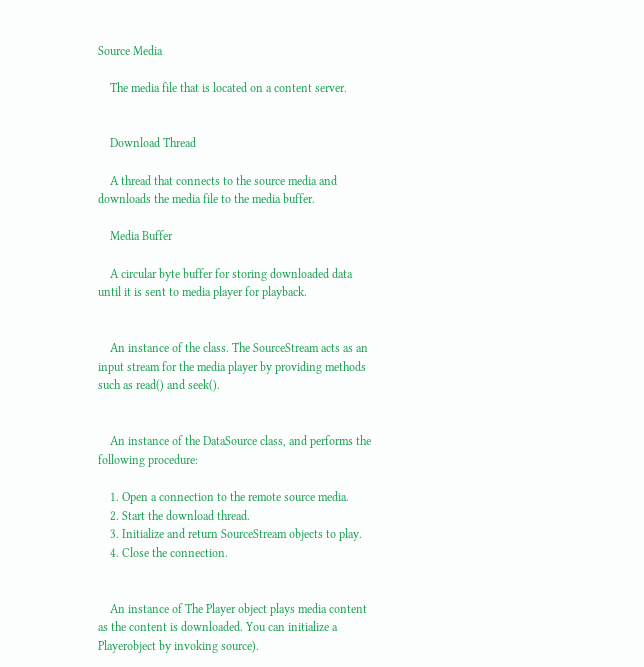Source Media

    The media file that is located on a content server.


    Download Thread

    A thread that connects to the source media and downloads the media file to the media buffer.

    Media Buffer

    A circular byte buffer for storing downloaded data until it is sent to media player for playback.


    An instance of the class. The SourceStream acts as an input stream for the media player by providing methods such as read() and seek().


    An instance of the DataSource class, and performs the following procedure:

    1. Open a connection to the remote source media.
    2. Start the download thread.
    3. Initialize and return SourceStream objects to play.
    4. Close the connection.


    An instance of The Player object plays media content as the content is downloaded. You can initialize a Playerobject by invoking source).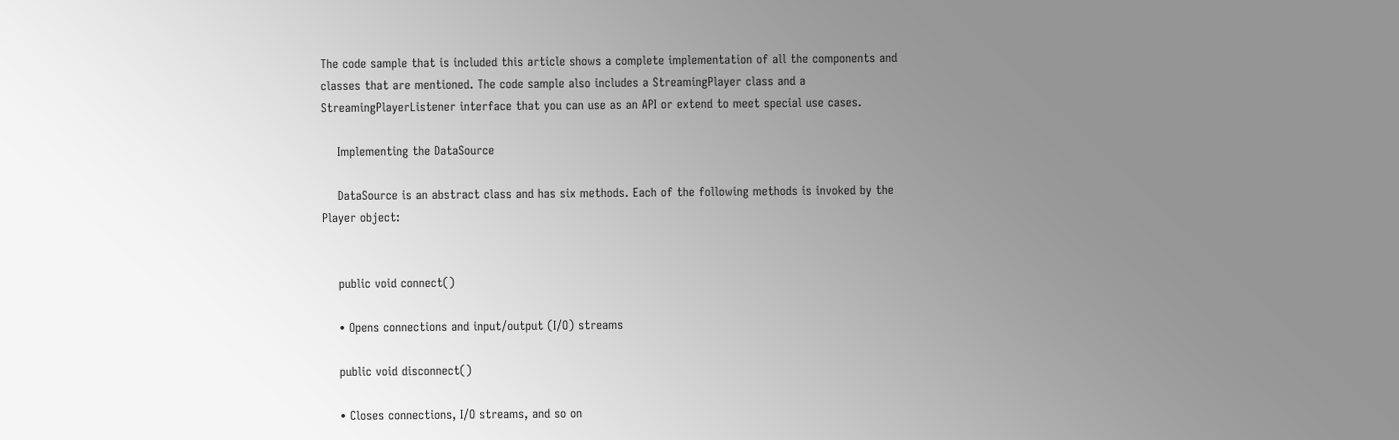The code sample that is included this article shows a complete implementation of all the components and classes that are mentioned. The code sample also includes a StreamingPlayer class and a StreamingPlayerListener interface that you can use as an API or extend to meet special use cases.

    Implementing the DataSource

    DataSource is an abstract class and has six methods. Each of the following methods is invoked by the Player object:


    public void connect()

    • Opens connections and input/output (I/O) streams

    public void disconnect()

    • Closes connections, I/O streams, and so on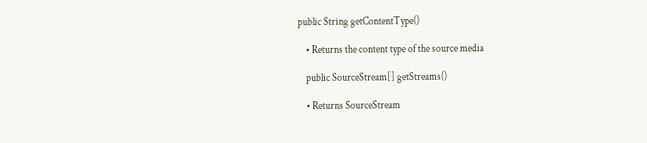public String getContentType()

    • Returns the content type of the source media

    public SourceStream[] getStreams()

    • Returns SourceStream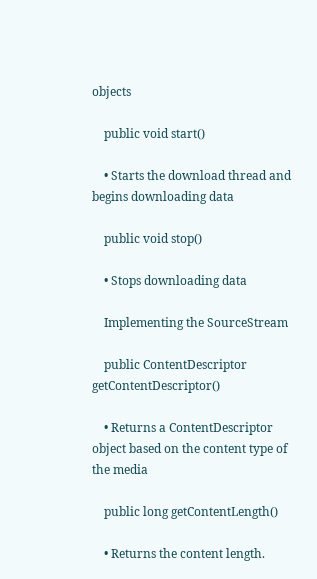objects

    public void start()

    • Starts the download thread and begins downloading data

    public void stop()

    • Stops downloading data

    Implementing the SourceStream

    public ContentDescriptor getContentDescriptor()

    • Returns a ContentDescriptor object based on the content type of the media

    public long getContentLength()

    • Returns the content length.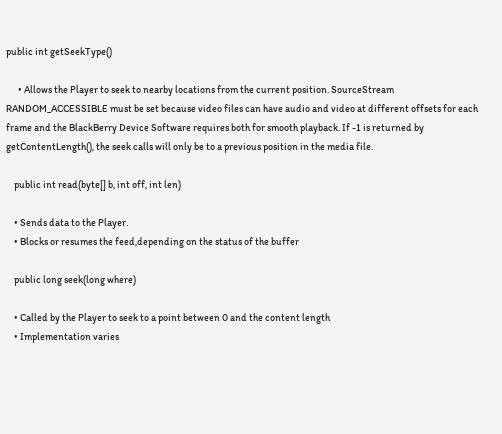public int getSeekType()

      • Allows the Player to seek to nearby locations from the current position. SourceStream RANDOM_ACCESSIBLE must be set because video files can have audio and video at different offsets for each frame and the BlackBerry Device Software requires both for smooth playback. If -1 is returned by getContentLength(), the seek calls will only be to a previous position in the media file.

    public int read(byte[] b, int off, int len)

    • Sends data to the Player.
    • Blocks or resumes the feed,depending on the status of the buffer

    public long seek(long where)

    • Called by the Player to seek to a point between 0 and the content length
    • Implementation varies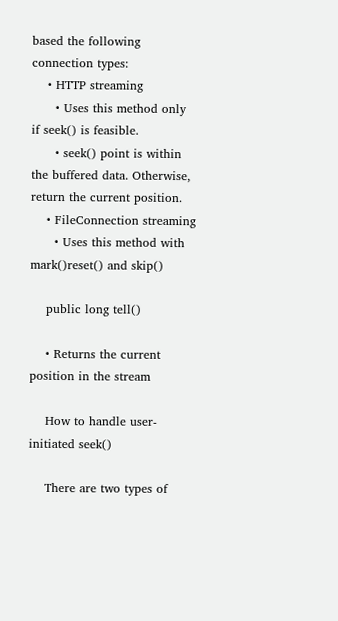based the following connection types:
    • HTTP streaming
      • Uses this method only if seek() is feasible.
      • seek() point is within the buffered data. Otherwise, return the current position.
    • FileConnection streaming
      • Uses this method with mark()reset() and skip()

    public long tell()

    • Returns the current position in the stream

    How to handle user-initiated seek()

    There are two types of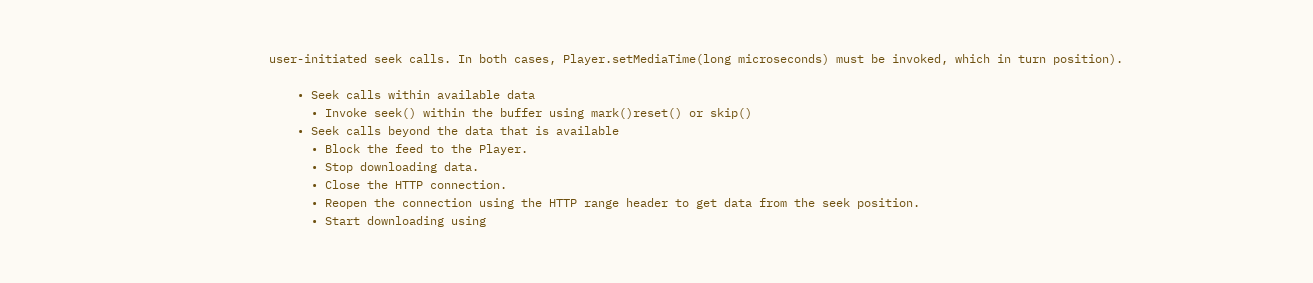user-initiated seek calls. In both cases, Player.setMediaTime(long microseconds) must be invoked, which in turn position).

    • Seek calls within available data
      • Invoke seek() within the buffer using mark()reset() or skip()
    • Seek calls beyond the data that is available
      • Block the feed to the Player.
      • Stop downloading data.
      • Close the HTTP connection.
      • Reopen the connection using the HTTP range header to get data from the seek position.
      • Start downloading using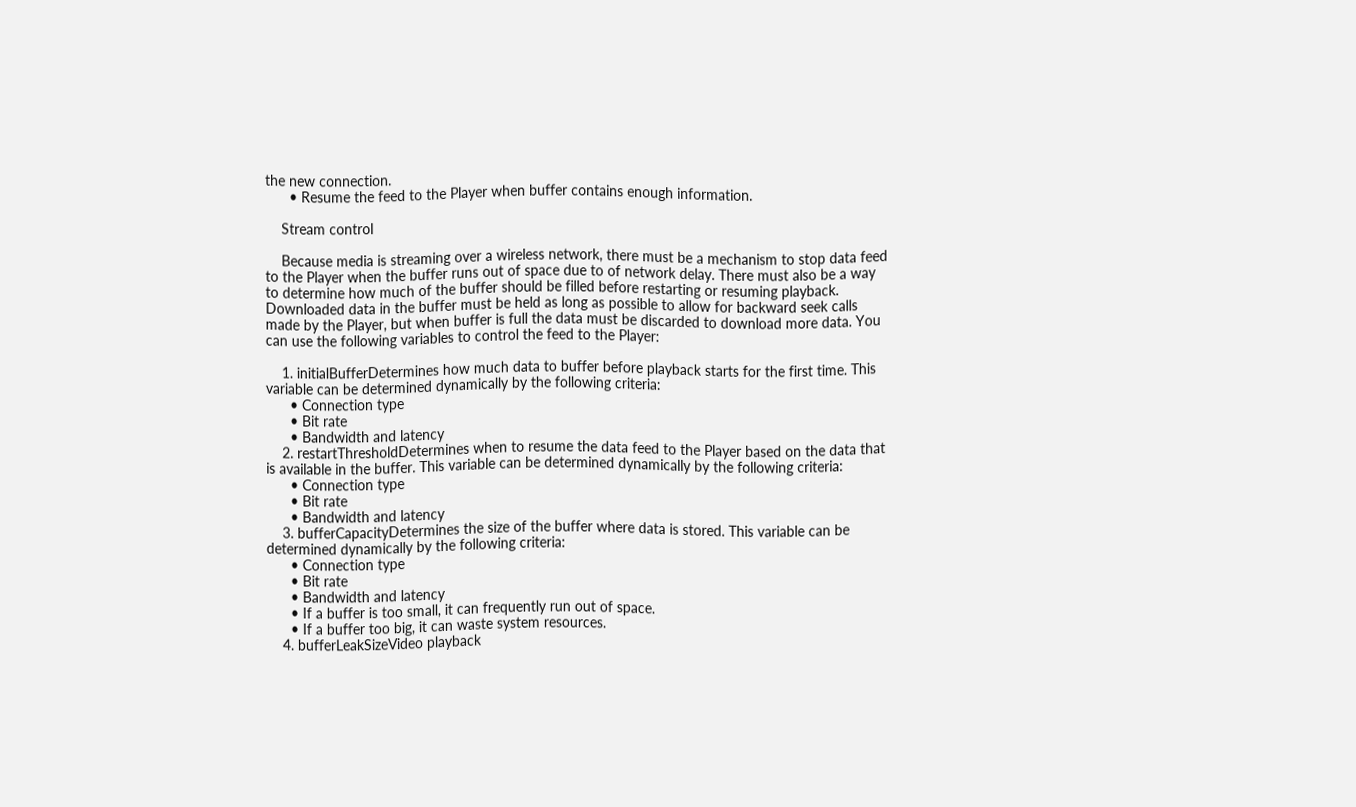the new connection.
      • Resume the feed to the Player when buffer contains enough information.

    Stream control

    Because media is streaming over a wireless network, there must be a mechanism to stop data feed to the Player when the buffer runs out of space due to of network delay. There must also be a way to determine how much of the buffer should be filled before restarting or resuming playback. Downloaded data in the buffer must be held as long as possible to allow for backward seek calls made by the Player, but when buffer is full the data must be discarded to download more data. You can use the following variables to control the feed to the Player:

    1. initialBufferDetermines how much data to buffer before playback starts for the first time. This variable can be determined dynamically by the following criteria:
      • Connection type
      • Bit rate
      • Bandwidth and latency
    2. restartThresholdDetermines when to resume the data feed to the Player based on the data that is available in the buffer. This variable can be determined dynamically by the following criteria:
      • Connection type
      • Bit rate
      • Bandwidth and latency
    3. bufferCapacityDetermines the size of the buffer where data is stored. This variable can be determined dynamically by the following criteria:
      • Connection type
      • Bit rate
      • Bandwidth and latency
      • If a buffer is too small, it can frequently run out of space.
      • If a buffer too big, it can waste system resources.
    4. bufferLeakSizeVideo playback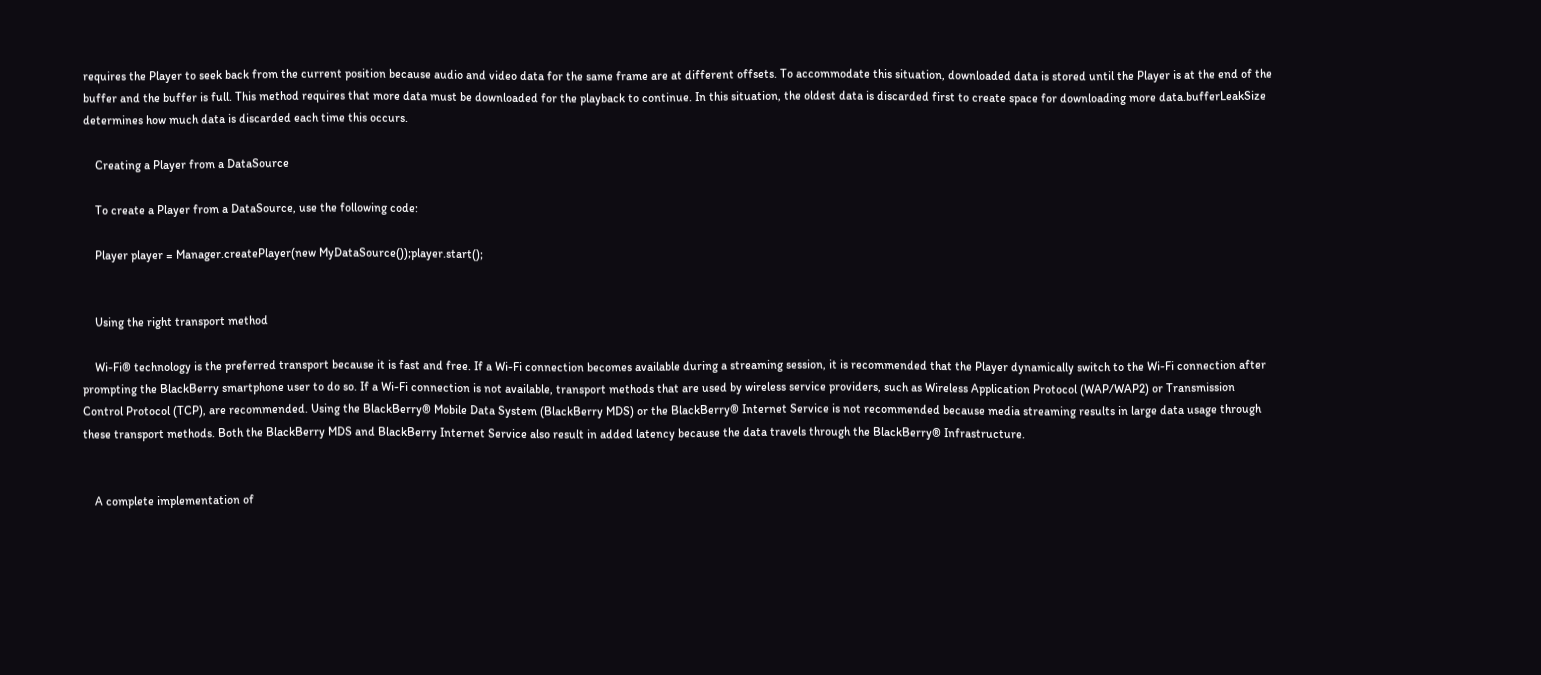requires the Player to seek back from the current position because audio and video data for the same frame are at different offsets. To accommodate this situation, downloaded data is stored until the Player is at the end of the buffer and the buffer is full. This method requires that more data must be downloaded for the playback to continue. In this situation, the oldest data is discarded first to create space for downloading more data.bufferLeakSize determines how much data is discarded each time this occurs.

    Creating a Player from a DataSource

    To create a Player from a DataSource, use the following code:

    Player player = Manager.createPlayer(new MyDataSource());player.start();


    Using the right transport method

    Wi-Fi® technology is the preferred transport because it is fast and free. If a Wi-Fi connection becomes available during a streaming session, it is recommended that the Player dynamically switch to the Wi-Fi connection after prompting the BlackBerry smartphone user to do so. If a Wi-Fi connection is not available, transport methods that are used by wireless service providers, such as Wireless Application Protocol (WAP/WAP2) or Transmission Control Protocol (TCP), are recommended. Using the BlackBerry® Mobile Data System (BlackBerry MDS) or the BlackBerry® Internet Service is not recommended because media streaming results in large data usage through these transport methods. Both the BlackBerry MDS and BlackBerry Internet Service also result in added latency because the data travels through the BlackBerry® Infrastructure.


    A complete implementation of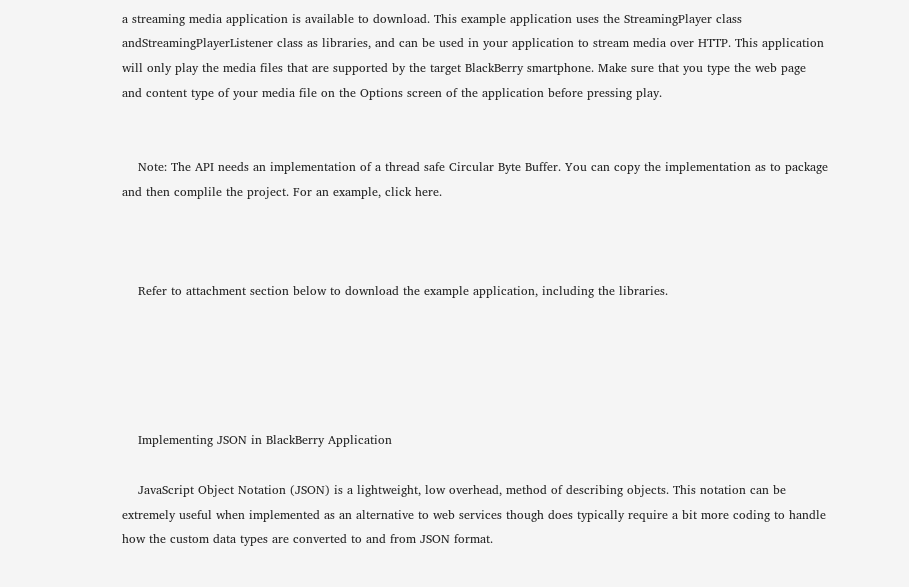a streaming media application is available to download. This example application uses the StreamingPlayer class andStreamingPlayerListener class as libraries, and can be used in your application to stream media over HTTP. This application will only play the media files that are supported by the target BlackBerry smartphone. Make sure that you type the web page and content type of your media file on the Options screen of the application before pressing play.


    Note: The API needs an implementation of a thread safe Circular Byte Buffer. You can copy the implementation as to package and then complile the project. For an example, click here.



    Refer to attachment section below to download the example application, including the libraries.





    Implementing JSON in BlackBerry Application

    JavaScript Object Notation (JSON) is a lightweight, low overhead, method of describing objects. This notation can be extremely useful when implemented as an alternative to web services though does typically require a bit more coding to handle how the custom data types are converted to and from JSON format.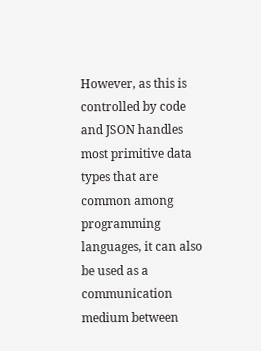However, as this is controlled by code and JSON handles most primitive data types that are common among programming languages, it can also be used as a communication medium between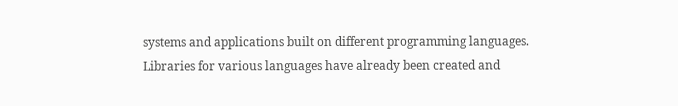systems and applications built on different programming languages. Libraries for various languages have already been created and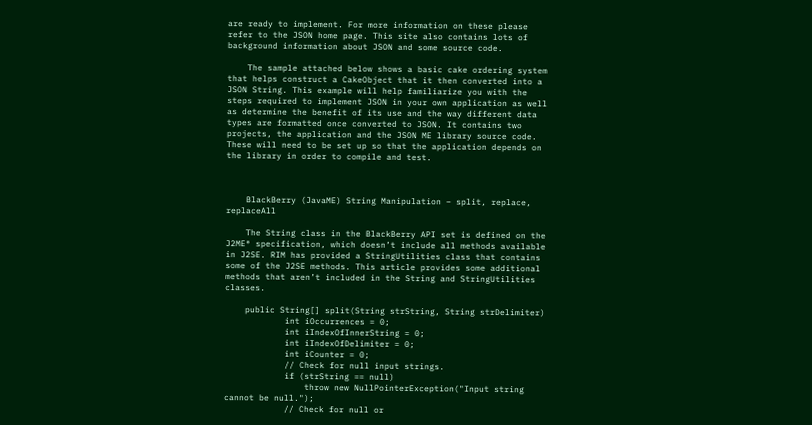are ready to implement. For more information on these please refer to the JSON home page. This site also contains lots of background information about JSON and some source code.

    The sample attached below shows a basic cake ordering system that helps construct a CakeObject that it then converted into a JSON String. This example will help familiarize you with the steps required to implement JSON in your own application as well as determine the benefit of its use and the way different data types are formatted once converted to JSON. It contains two projects, the application and the JSON ME library source code. These will need to be set up so that the application depends on the library in order to compile and test.



    BlackBerry (JavaME) String Manipulation – split, replace, replaceAll

    The String class in the BlackBerry API set is defined on the J2ME® specification, which doesn’t include all methods available in J2SE. RIM has provided a StringUtilities class that contains some of the J2SE methods. This article provides some additional methods that aren’t included in the String and StringUtilities classes.

    public String[] split(String strString, String strDelimiter)
            int iOccurrences = 0;
            int iIndexOfInnerString = 0;
            int iIndexOfDelimiter = 0;
            int iCounter = 0;
            // Check for null input strings.
            if (strString == null)
                throw new NullPointerException("Input string cannot be null.");
            // Check for null or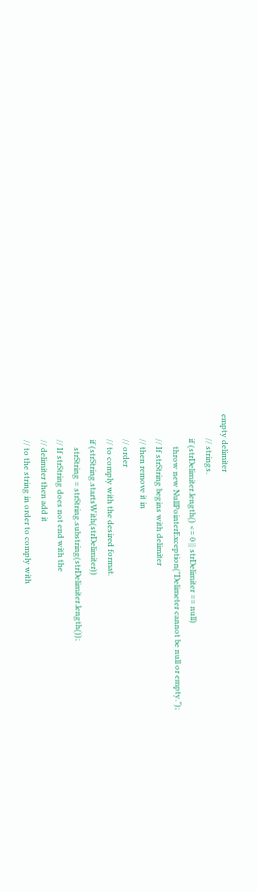empty delimiter
            // strings.
            if (strDelimiter.length() <= 0 || strDelimiter == null)
                throw new NullPointerException("Delimeter cannot be null or empty.");
            // If strString begins with delimiter
            // then remove it in
            // order
            // to comply with the desired format.
            if (strString.startsWith(strDelimiter))
                strString = strString.substring(strDelimiter.length());
            // If strString does not end with the
            // delimiter then add it
            // to the string in order to comply with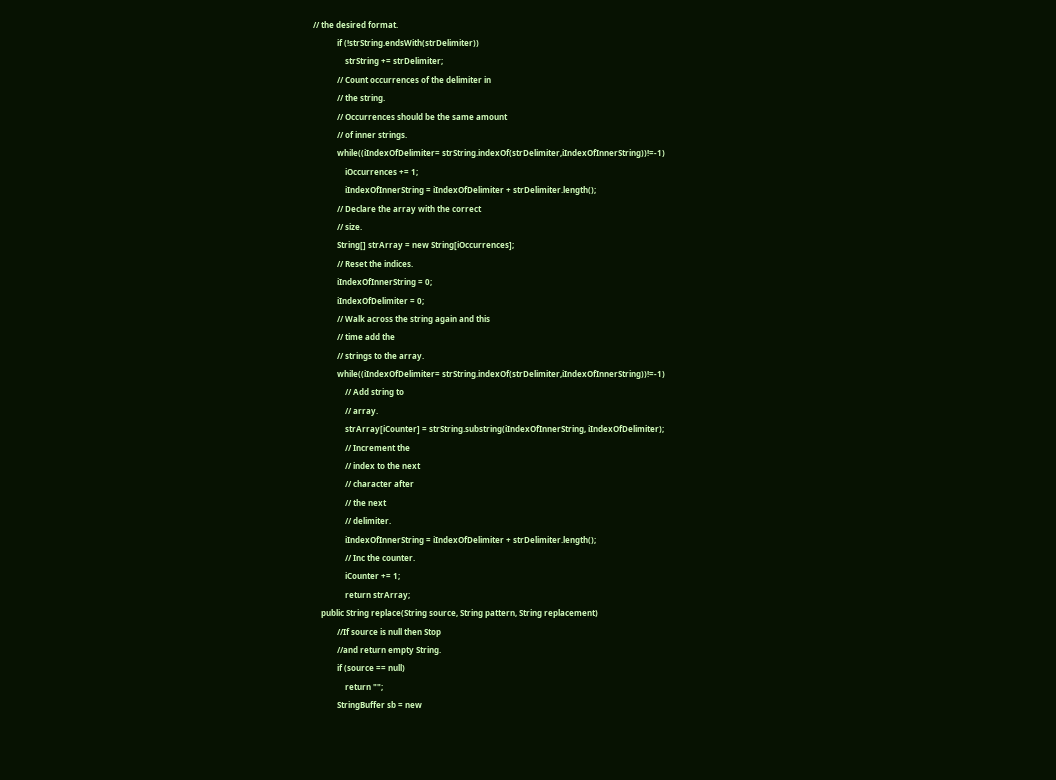// the desired format.
            if (!strString.endsWith(strDelimiter))
                strString += strDelimiter;
            // Count occurrences of the delimiter in
            // the string.
            // Occurrences should be the same amount
            // of inner strings.
            while((iIndexOfDelimiter= strString.indexOf(strDelimiter,iIndexOfInnerString))!=-1)
                iOccurrences += 1;
                iIndexOfInnerString = iIndexOfDelimiter + strDelimiter.length();
            // Declare the array with the correct
            // size.
            String[] strArray = new String[iOccurrences];
            // Reset the indices.
            iIndexOfInnerString = 0;
            iIndexOfDelimiter = 0;
            // Walk across the string again and this
            // time add the
            // strings to the array.
            while((iIndexOfDelimiter= strString.indexOf(strDelimiter,iIndexOfInnerString))!=-1)
                // Add string to
                // array.
                strArray[iCounter] = strString.substring(iIndexOfInnerString, iIndexOfDelimiter);
                // Increment the
                // index to the next
                // character after
                // the next
                // delimiter.
                iIndexOfInnerString = iIndexOfDelimiter + strDelimiter.length();
                // Inc the counter.
                iCounter += 1;
                return strArray;
    public String replace(String source, String pattern, String replacement)
            //If source is null then Stop
            //and return empty String.
            if (source == null)
                return "";
            StringBuffer sb = new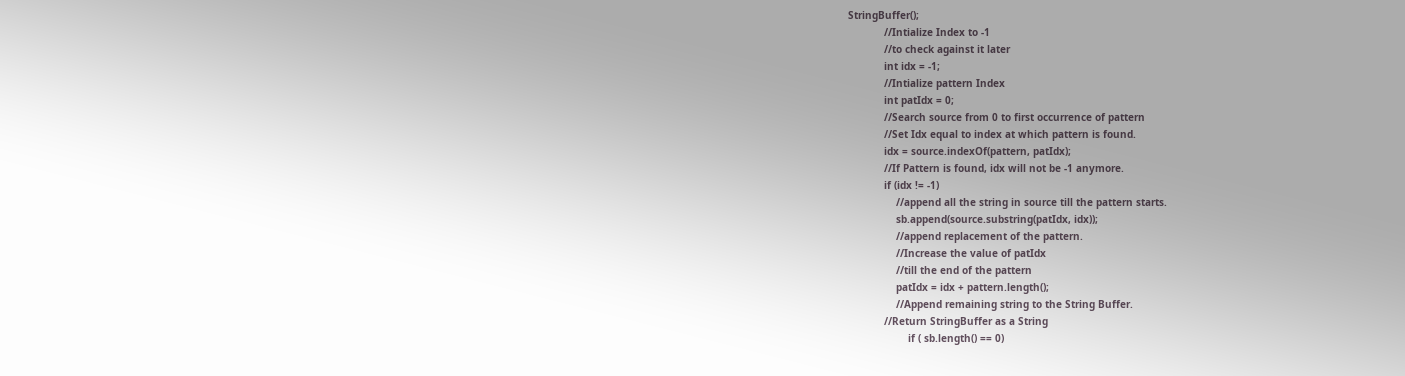StringBuffer();
            //Intialize Index to -1
            //to check against it later
            int idx = -1;
            //Intialize pattern Index
            int patIdx = 0;
            //Search source from 0 to first occurrence of pattern
            //Set Idx equal to index at which pattern is found.
            idx = source.indexOf(pattern, patIdx);
            //If Pattern is found, idx will not be -1 anymore.
            if (idx != -1)
                //append all the string in source till the pattern starts.
                sb.append(source.substring(patIdx, idx));
                //append replacement of the pattern.
                //Increase the value of patIdx
                //till the end of the pattern
                patIdx = idx + pattern.length();
                //Append remaining string to the String Buffer.
            //Return StringBuffer as a String
                    if ( sb.length() == 0)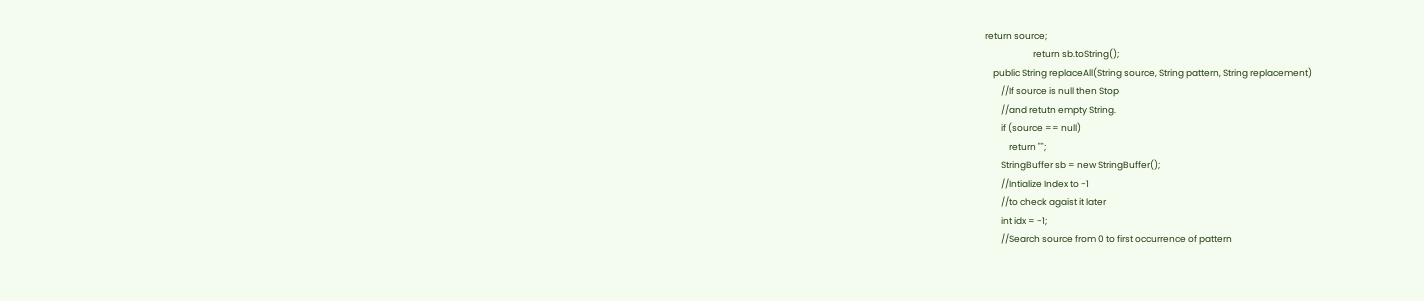return source;
                        return sb.toString();
    public String replaceAll(String source, String pattern, String replacement)
        //If source is null then Stop
        //and retutn empty String.
        if (source == null)
            return "";
        StringBuffer sb = new StringBuffer();
        //Intialize Index to -1
        //to check agaist it later
        int idx = -1;
        //Search source from 0 to first occurrence of pattern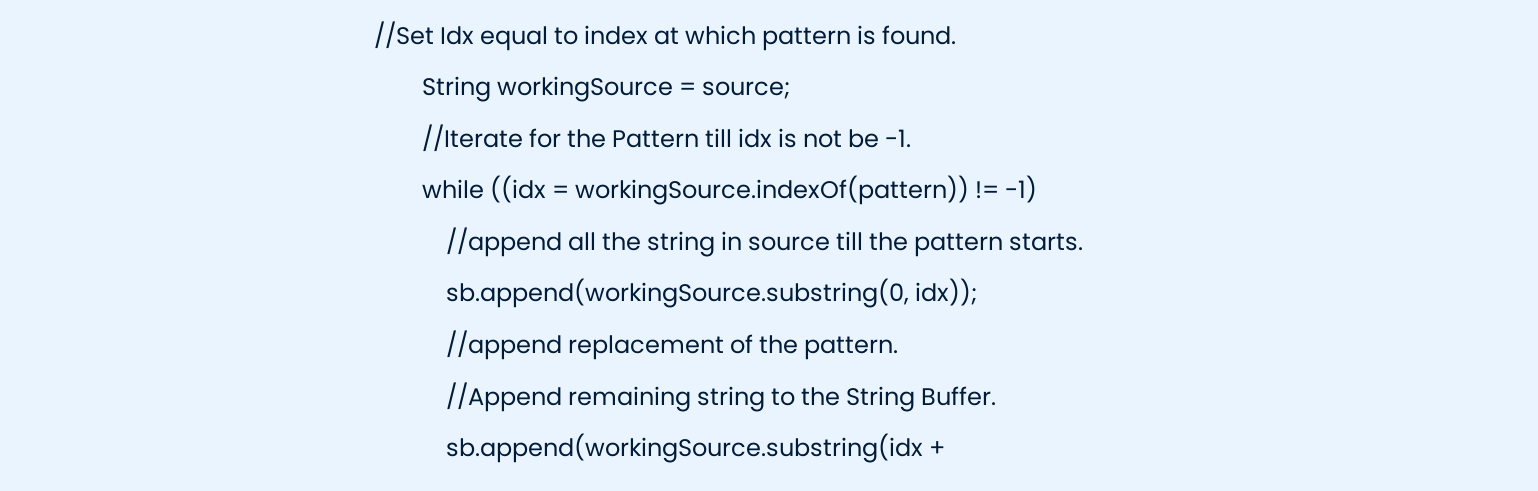//Set Idx equal to index at which pattern is found.
        String workingSource = source;
        //Iterate for the Pattern till idx is not be -1.
        while ((idx = workingSource.indexOf(pattern)) != -1)
            //append all the string in source till the pattern starts.
            sb.append(workingSource.substring(0, idx));
            //append replacement of the pattern.
            //Append remaining string to the String Buffer.
            sb.append(workingSource.substring(idx +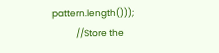pattern.length()));
            //Store the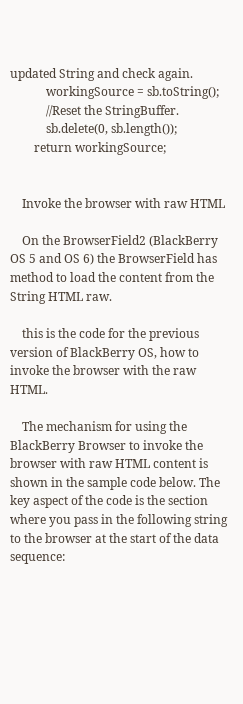updated String and check again.
            workingSource = sb.toString();
            //Reset the StringBuffer.
            sb.delete(0, sb.length());
        return workingSource;


    Invoke the browser with raw HTML

    On the BrowserField2 (BlackBerry OS 5 and OS 6) the BrowserField has method to load the content from the String HTML raw.

    this is the code for the previous version of BlackBerry OS, how to invoke the browser with the raw HTML.

    The mechanism for using the BlackBerry Browser to invoke the browser with raw HTML content is shown in the sample code below. The key aspect of the code is the section where you pass in the following string to the browser at the start of the data sequence: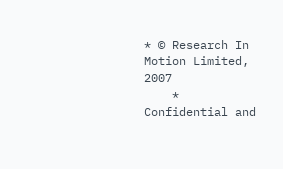* © Research In Motion Limited, 2007
    * Confidential and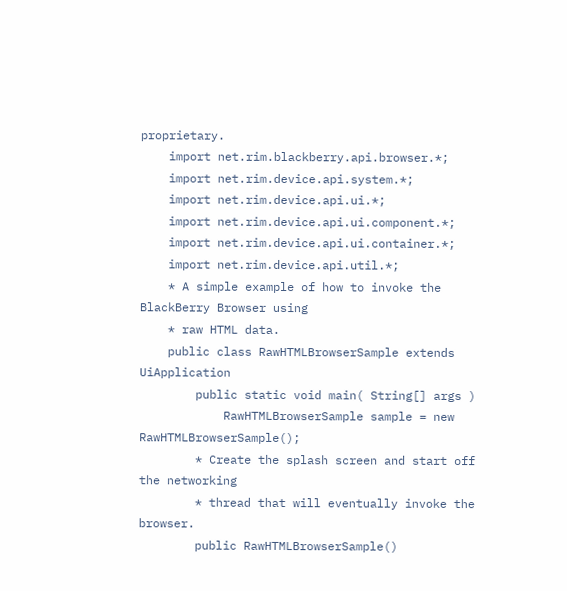proprietary.
    import net.rim.blackberry.api.browser.*;
    import net.rim.device.api.system.*;
    import net.rim.device.api.ui.*;
    import net.rim.device.api.ui.component.*;
    import net.rim.device.api.ui.container.*;
    import net.rim.device.api.util.*;
    * A simple example of how to invoke the BlackBerry Browser using
    * raw HTML data.
    public class RawHTMLBrowserSample extends UiApplication
        public static void main( String[] args )
            RawHTMLBrowserSample sample = new RawHTMLBrowserSample();
        * Create the splash screen and start off the networking
        * thread that will eventually invoke the browser.
        public RawHTMLBrowserSample()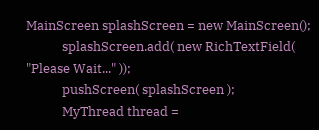MainScreen splashScreen = new MainScreen();
            splashScreen.add( new RichTextField( "Please Wait..." ));
            pushScreen( splashScreen );
            MyThread thread =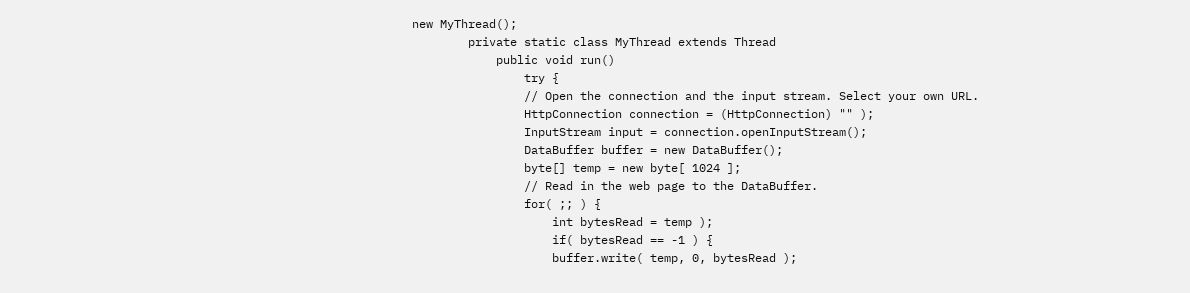new MyThread();
        private static class MyThread extends Thread
            public void run()
                try {
                // Open the connection and the input stream. Select your own URL.
                HttpConnection connection = (HttpConnection) "" );
                InputStream input = connection.openInputStream();
                DataBuffer buffer = new DataBuffer();
                byte[] temp = new byte[ 1024 ];
                // Read in the web page to the DataBuffer.
                for( ;; ) {
                    int bytesRead = temp );
                    if( bytesRead == -1 ) {
                    buffer.write( temp, 0, bytesRead );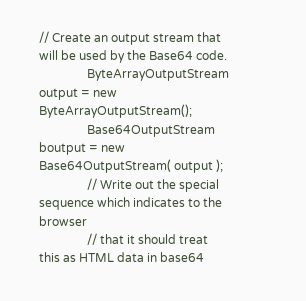// Create an output stream that will be used by the Base64 code.
                ByteArrayOutputStream output = new ByteArrayOutputStream();
                Base64OutputStream boutput = new Base64OutputStream( output );
                // Write out the special sequence which indicates to the browser
                // that it should treat this as HTML data in base64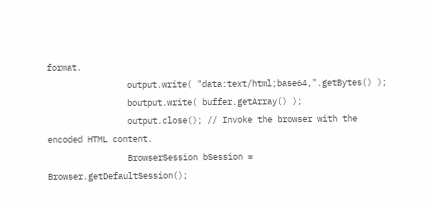format.
                output.write( "data:text/html;base64,".getBytes() );
                boutput.write( buffer.getArray() );
                output.close(); // Invoke the browser with the encoded HTML content.
                BrowserSession bSession = Browser.getDefaultSession();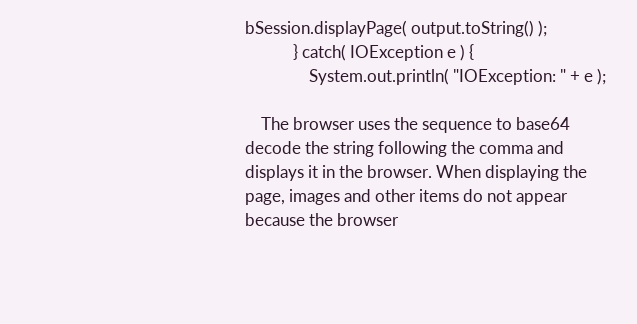bSession.displayPage( output.toString() );
            } catch( IOException e ) {
                System.out.println( "IOException: " + e );

    The browser uses the sequence to base64 decode the string following the comma and displays it in the browser. When displaying the page, images and other items do not appear because the browser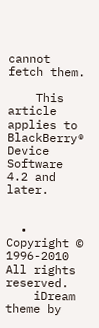cannot fetch them.

    This article applies to BlackBerry® Device Software 4.2 and later.


  • Copyright © 1996-2010 All rights reserved.
    iDream theme by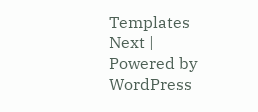Templates Next | Powered by WordPress